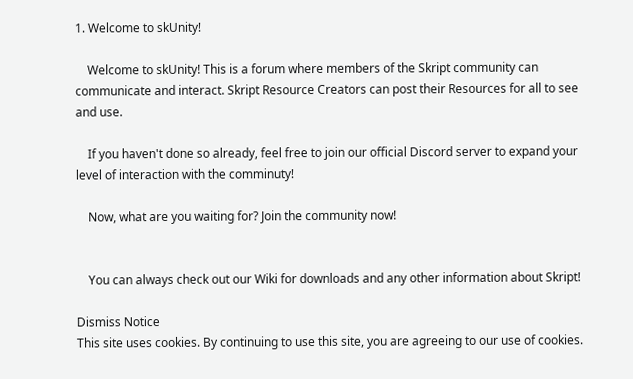1. Welcome to skUnity!

    Welcome to skUnity! This is a forum where members of the Skript community can communicate and interact. Skript Resource Creators can post their Resources for all to see and use.

    If you haven't done so already, feel free to join our official Discord server to expand your level of interaction with the comminuty!

    Now, what are you waiting for? Join the community now!


    You can always check out our Wiki for downloads and any other information about Skript!

Dismiss Notice
This site uses cookies. By continuing to use this site, you are agreeing to our use of cookies.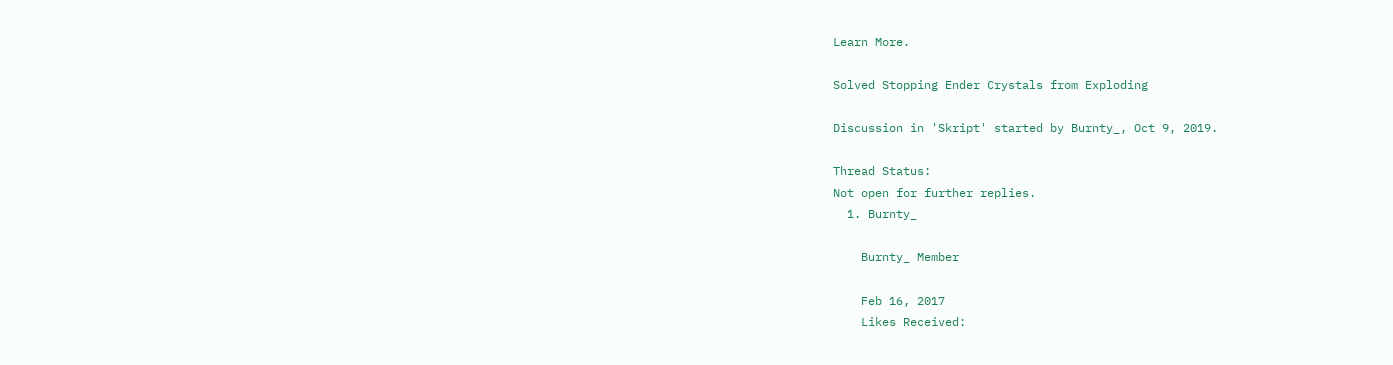Learn More.

Solved Stopping Ender Crystals from Exploding

Discussion in 'Skript' started by Burnty_, Oct 9, 2019.

Thread Status:
Not open for further replies.
  1. Burnty_

    Burnty_ Member

    Feb 16, 2017
    Likes Received: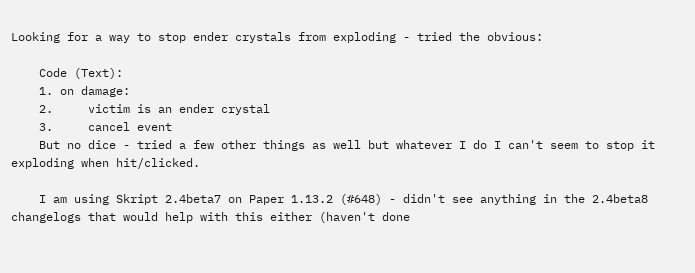Looking for a way to stop ender crystals from exploding - tried the obvious:

    Code (Text):
    1. on damage:
    2.     victim is an ender crystal
    3.     cancel event
    But no dice - tried a few other things as well but whatever I do I can't seem to stop it exploding when hit/clicked.

    I am using Skript 2.4beta7 on Paper 1.13.2 (#648) - didn't see anything in the 2.4beta8 changelogs that would help with this either (haven't done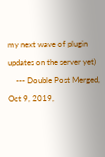my next wave of plugin updates on the server yet)
    --- Double Post Merged, Oct 9, 2019,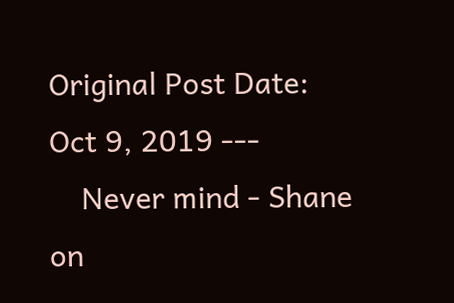Original Post Date: Oct 9, 2019 ---
    Never mind - Shane on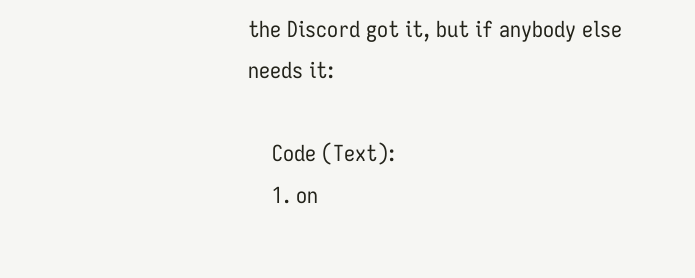the Discord got it, but if anybody else needs it:

    Code (Text):
    1. on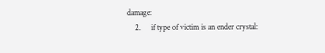damage:
    2.     if type of victim is an ender crystal: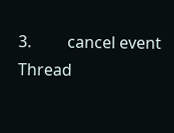3.         cancel event
Thread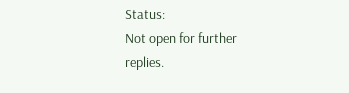Status:
Not open for further replies.